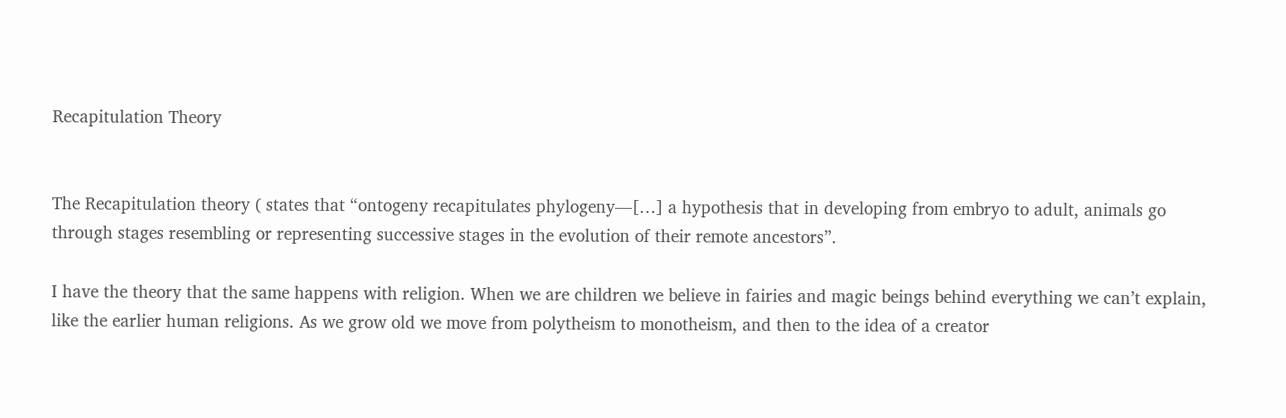Recapitulation Theory


The Recapitulation theory ( states that “ontogeny recapitulates phylogeny—[…] a hypothesis that in developing from embryo to adult, animals go through stages resembling or representing successive stages in the evolution of their remote ancestors”.

I have the theory that the same happens with religion. When we are children we believe in fairies and magic beings behind everything we can’t explain, like the earlier human religions. As we grow old we move from polytheism to monotheism, and then to the idea of a creator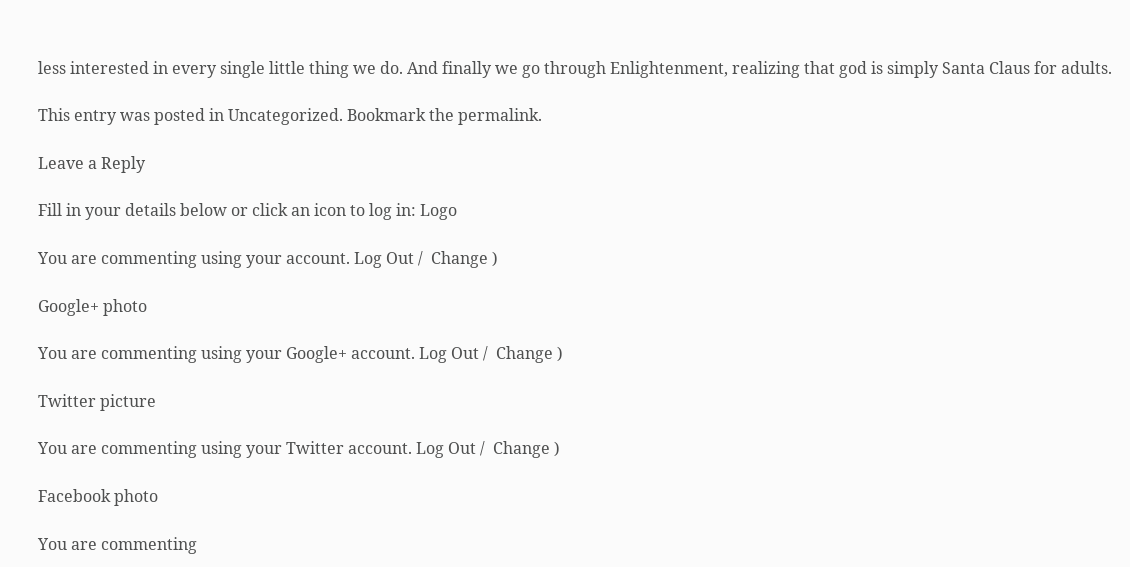less interested in every single little thing we do. And finally we go through Enlightenment, realizing that god is simply Santa Claus for adults.

This entry was posted in Uncategorized. Bookmark the permalink.

Leave a Reply

Fill in your details below or click an icon to log in: Logo

You are commenting using your account. Log Out /  Change )

Google+ photo

You are commenting using your Google+ account. Log Out /  Change )

Twitter picture

You are commenting using your Twitter account. Log Out /  Change )

Facebook photo

You are commenting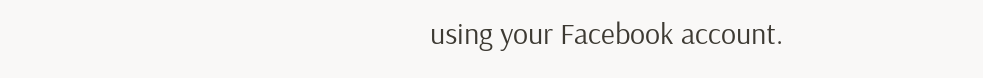using your Facebook account.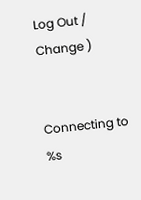Log Out /  Change )


Connecting to %s